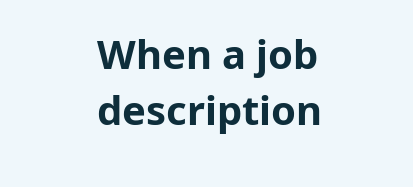When a job description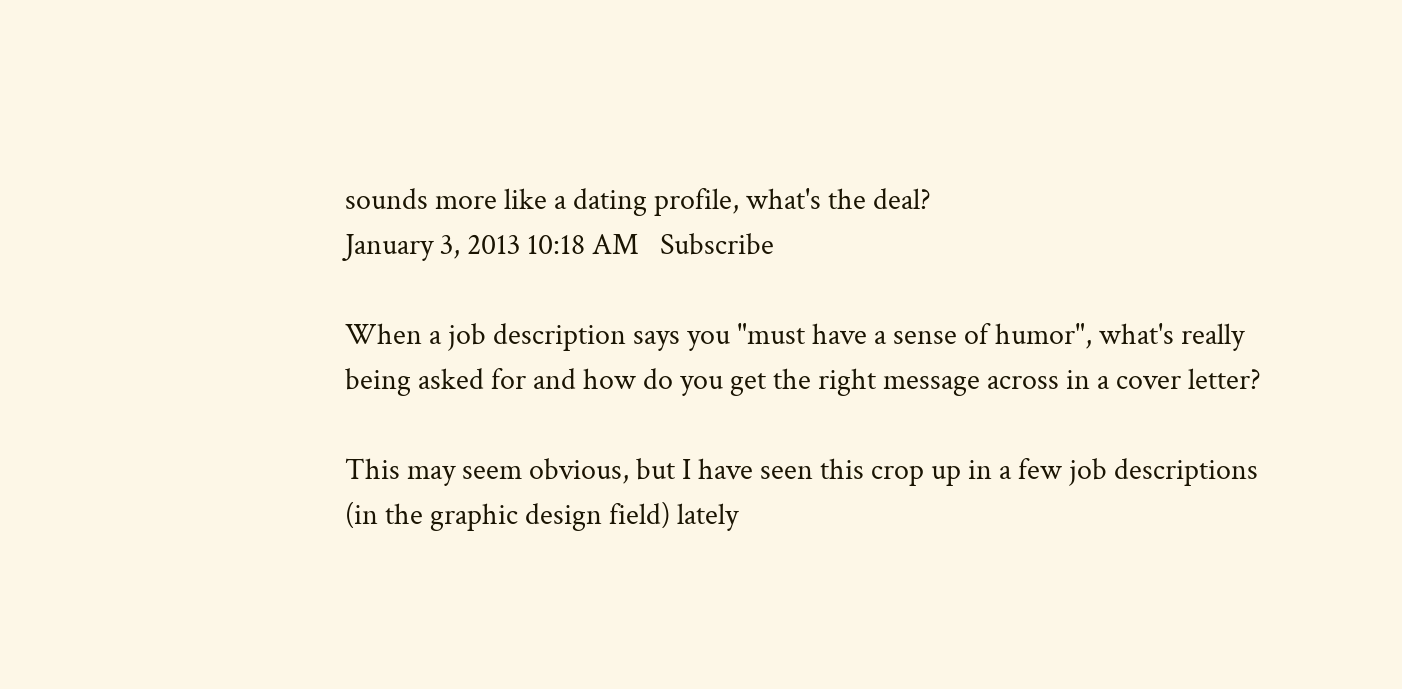sounds more like a dating profile, what's the deal?
January 3, 2013 10:18 AM   Subscribe

When a job description says you "must have a sense of humor", what's really being asked for and how do you get the right message across in a cover letter?

This may seem obvious, but I have seen this crop up in a few job descriptions (in the graphic design field) lately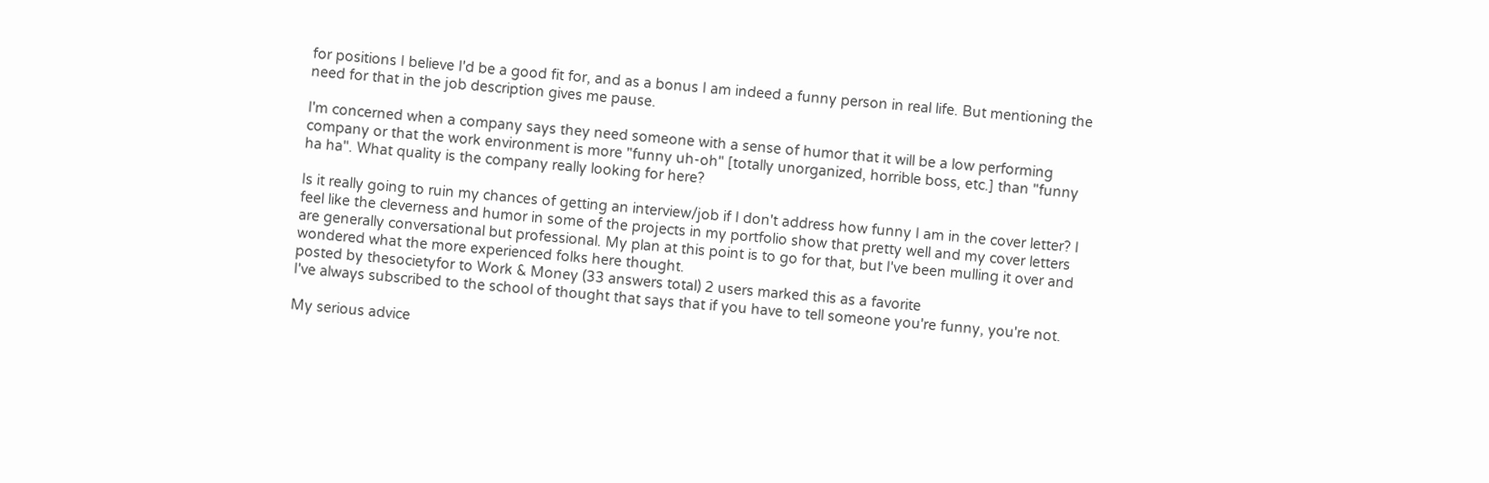for positions I believe I'd be a good fit for, and as a bonus I am indeed a funny person in real life. But mentioning the need for that in the job description gives me pause.

I'm concerned when a company says they need someone with a sense of humor that it will be a low performing company or that the work environment is more "funny uh-oh" [totally unorganized, horrible boss, etc.] than "funny ha ha". What quality is the company really looking for here?

Is it really going to ruin my chances of getting an interview/job if I don't address how funny I am in the cover letter? I feel like the cleverness and humor in some of the projects in my portfolio show that pretty well and my cover letters are generally conversational but professional. My plan at this point is to go for that, but I've been mulling it over and wondered what the more experienced folks here thought.
posted by thesocietyfor to Work & Money (33 answers total) 2 users marked this as a favorite
I've always subscribed to the school of thought that says that if you have to tell someone you're funny, you're not.

My serious advice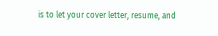is to let your cover letter, resume, and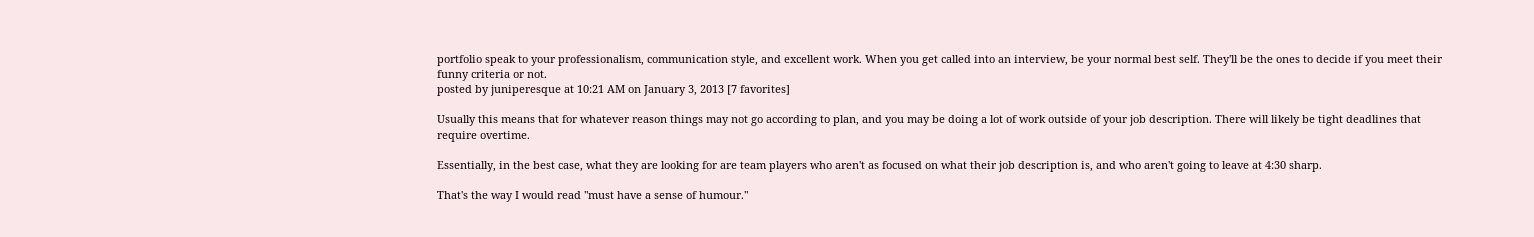portfolio speak to your professionalism, communication style, and excellent work. When you get called into an interview, be your normal best self. They'll be the ones to decide if you meet their funny criteria or not.
posted by juniperesque at 10:21 AM on January 3, 2013 [7 favorites]

Usually this means that for whatever reason things may not go according to plan, and you may be doing a lot of work outside of your job description. There will likely be tight deadlines that require overtime.

Essentially, in the best case, what they are looking for are team players who aren't as focused on what their job description is, and who aren't going to leave at 4:30 sharp.

That's the way I would read "must have a sense of humour."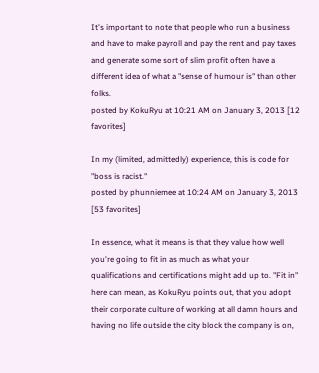It's important to note that people who run a business and have to make payroll and pay the rent and pay taxes and generate some sort of slim profit often have a different idea of what a "sense of humour is" than other folks.
posted by KokuRyu at 10:21 AM on January 3, 2013 [12 favorites]

In my (limited, admittedly) experience, this is code for "boss is racist."
posted by phunniemee at 10:24 AM on January 3, 2013 [53 favorites]

In essence, what it means is that they value how well you're going to fit in as much as what your qualifications and certifications might add up to. "Fit in" here can mean, as KokuRyu points out, that you adopt their corporate culture of working at all damn hours and having no life outside the city block the company is on,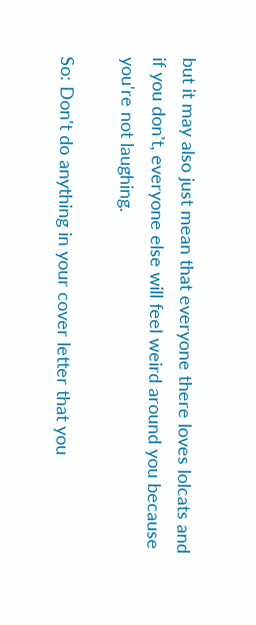but it may also just mean that everyone there loves lolcats and if you don't, everyone else will feel weird around you because you're not laughing.

So: Don't do anything in your cover letter that you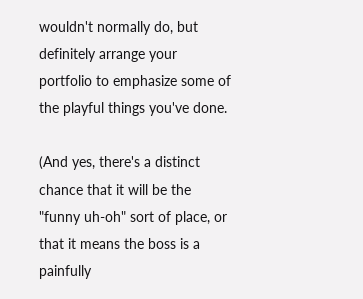wouldn't normally do, but definitely arrange your portfolio to emphasize some of the playful things you've done.

(And yes, there's a distinct chance that it will be the "funny uh-oh" sort of place, or that it means the boss is a painfully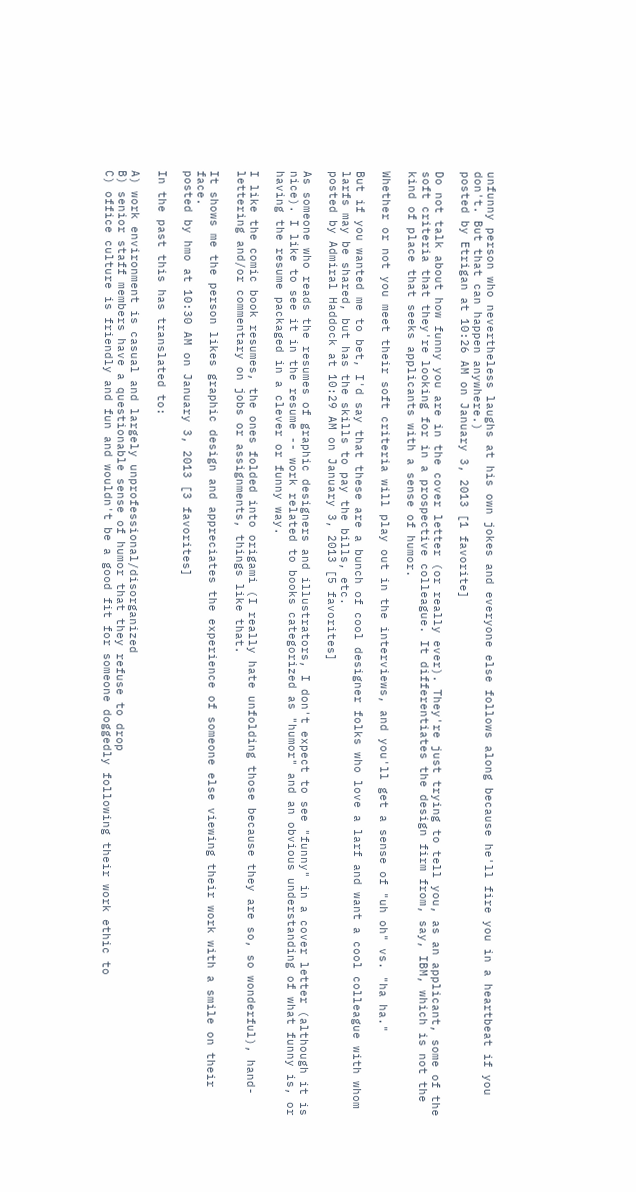unfunny person who nevertheless laughs at his own jokes and everyone else follows along because he'll fire you in a heartbeat if you don't. But that can happen anywhere.)
posted by Etrigan at 10:26 AM on January 3, 2013 [1 favorite]

Do not talk about how funny you are in the cover letter (or really ever). They're just trying to tell you, as an applicant, some of the soft criteria that they're looking for in a prospective colleague. It differentiates the design firm from, say, IBM, which is not the kind of place that seeks applicants with a sense of humor.

Whether or not you meet their soft criteria will play out in the interviews, and you'll get a sense of "uh oh" vs. "ha ha."

But if you wanted me to bet, I'd say that these are a bunch of cool designer folks who love a larf and want a cool colleague with whom larfs may be shared, but has the skills to pay the bills, etc.
posted by Admiral Haddock at 10:29 AM on January 3, 2013 [5 favorites]

As someone who reads the resumes of graphic designers and illustrators, I don't expect to see "funny" in a cover letter (although it is nice). I like to see it in the resume -- work related to books categorized as "humor" and an obvious understanding of what funny is, or having the resume packaged in a clever or funny way.

I like the comic book resumes, the ones folded into origami (I really hate unfolding those because they are so, so wonderful), hand-lettering and/or commentary on jobs or assignments, things like that.

It shows me the person likes graphic design and appreciates the experience of someone else viewing their work with a smile on their face.
posted by hmo at 10:30 AM on January 3, 2013 [3 favorites]

In the past this has translated to:

A) work environment is casual and largely unprofessional/disorganized
B) senior staff members have a questionable sense of humor that they refuse to drop
C) office culture is friendly and fun and wouldn't be a good fit for someone doggedly following their work ethic to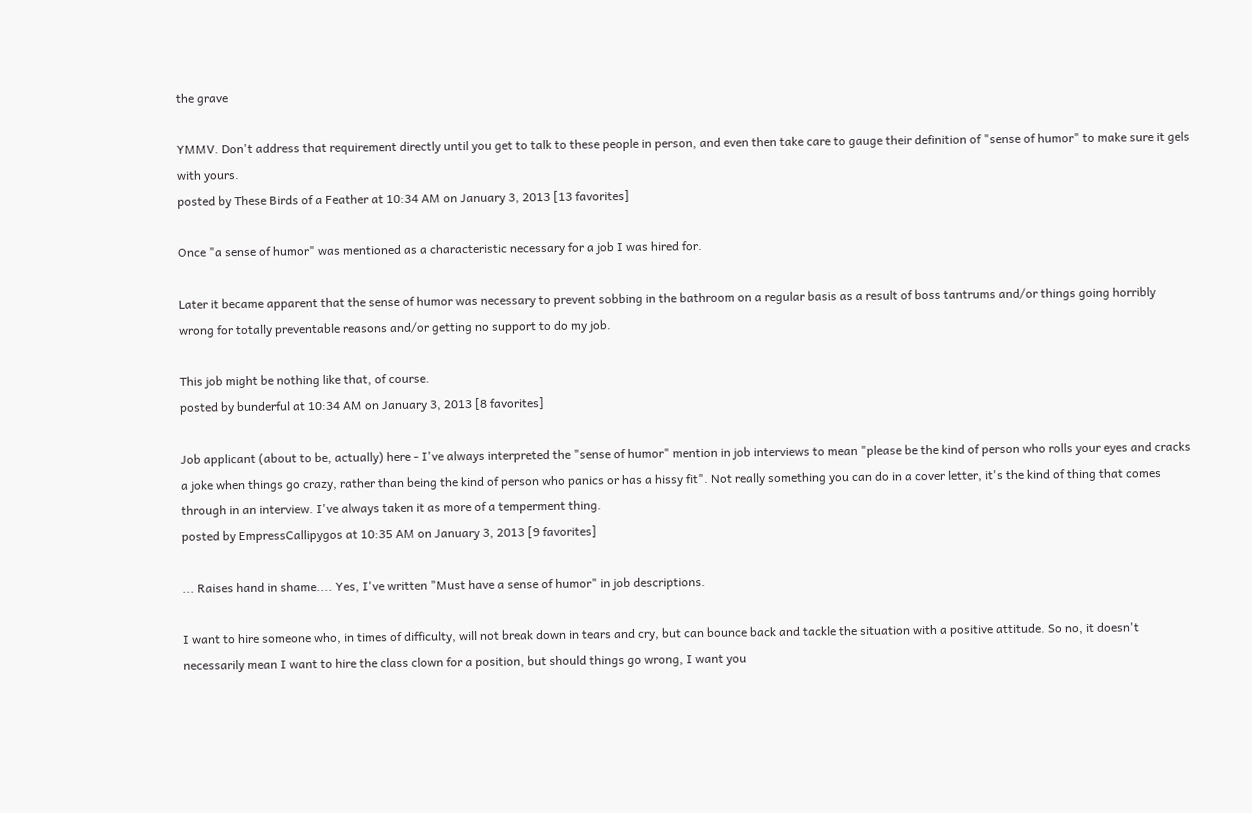the grave

YMMV. Don't address that requirement directly until you get to talk to these people in person, and even then take care to gauge their definition of "sense of humor" to make sure it gels with yours.
posted by These Birds of a Feather at 10:34 AM on January 3, 2013 [13 favorites]

Once "a sense of humor" was mentioned as a characteristic necessary for a job I was hired for.

Later it became apparent that the sense of humor was necessary to prevent sobbing in the bathroom on a regular basis as a result of boss tantrums and/or things going horribly wrong for totally preventable reasons and/or getting no support to do my job.

This job might be nothing like that, of course.
posted by bunderful at 10:34 AM on January 3, 2013 [8 favorites]

Job applicant (about to be, actually) here - I've always interpreted the "sense of humor" mention in job interviews to mean "please be the kind of person who rolls your eyes and cracks a joke when things go crazy, rather than being the kind of person who panics or has a hissy fit". Not really something you can do in a cover letter, it's the kind of thing that comes through in an interview. I've always taken it as more of a temperment thing.
posted by EmpressCallipygos at 10:35 AM on January 3, 2013 [9 favorites]

... Raises hand in shame.... Yes, I've written "Must have a sense of humor" in job descriptions.

I want to hire someone who, in times of difficulty, will not break down in tears and cry, but can bounce back and tackle the situation with a positive attitude. So no, it doesn't necessarily mean I want to hire the class clown for a position, but should things go wrong, I want you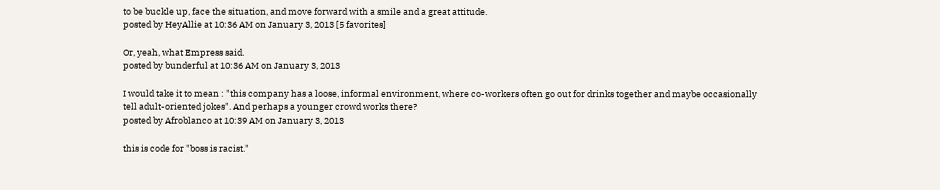to be buckle up, face the situation, and move forward with a smile and a great attitude.
posted by HeyAllie at 10:36 AM on January 3, 2013 [5 favorites]

Or, yeah, what Empress said.
posted by bunderful at 10:36 AM on January 3, 2013

I would take it to mean : "this company has a loose, informal environment, where co-workers often go out for drinks together and maybe occasionally tell adult-oriented jokes". And perhaps a younger crowd works there?
posted by Afroblanco at 10:39 AM on January 3, 2013

this is code for "boss is racist."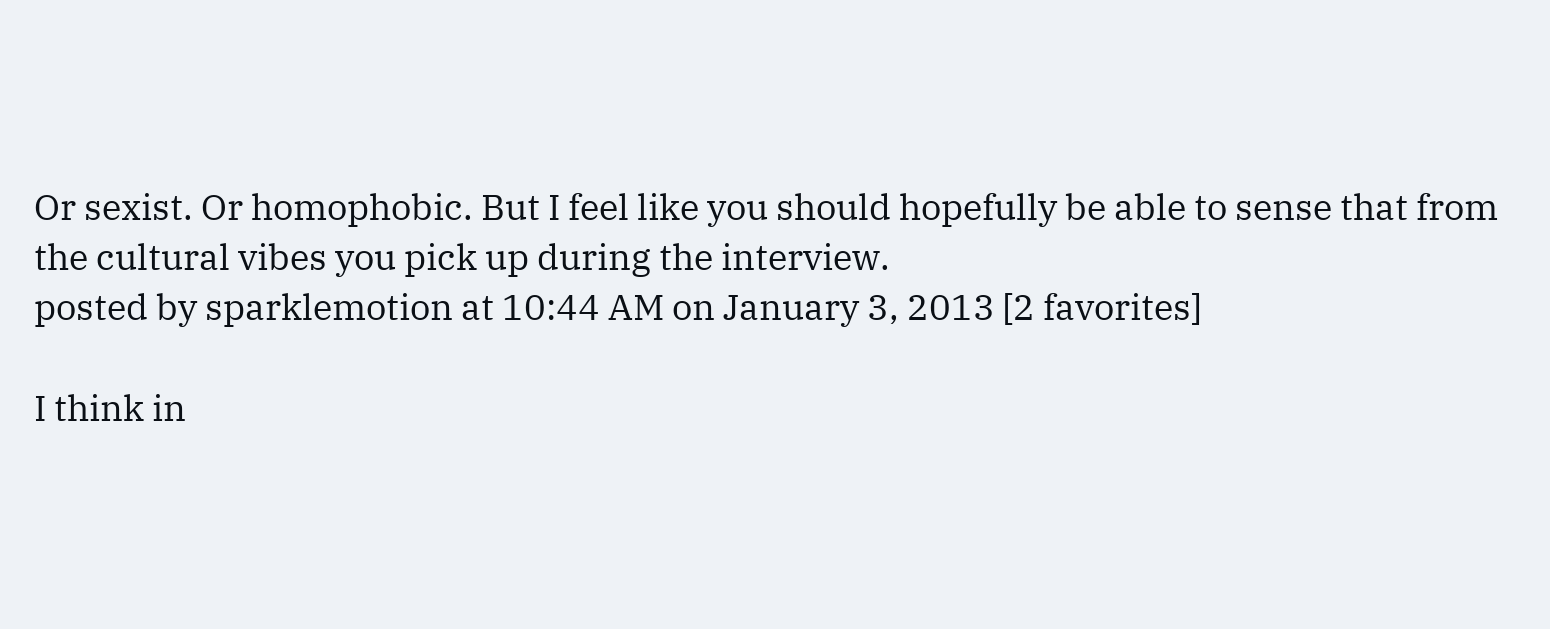Or sexist. Or homophobic. But I feel like you should hopefully be able to sense that from the cultural vibes you pick up during the interview.
posted by sparklemotion at 10:44 AM on January 3, 2013 [2 favorites]

I think in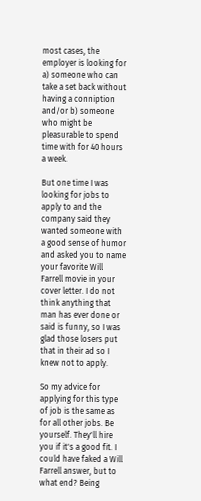most cases, the employer is looking for a) someone who can take a set back without having a conniption and/or b) someone who might be pleasurable to spend time with for 40 hours a week.

But one time I was looking for jobs to apply to and the company said they wanted someone with a good sense of humor and asked you to name your favorite Will Farrell movie in your cover letter. I do not think anything that man has ever done or said is funny, so I was glad those losers put that in their ad so I knew not to apply.

So my advice for applying for this type of job is the same as for all other jobs. Be yourself. They'll hire you if it's a good fit. I could have faked a Will Farrell answer, but to what end? Being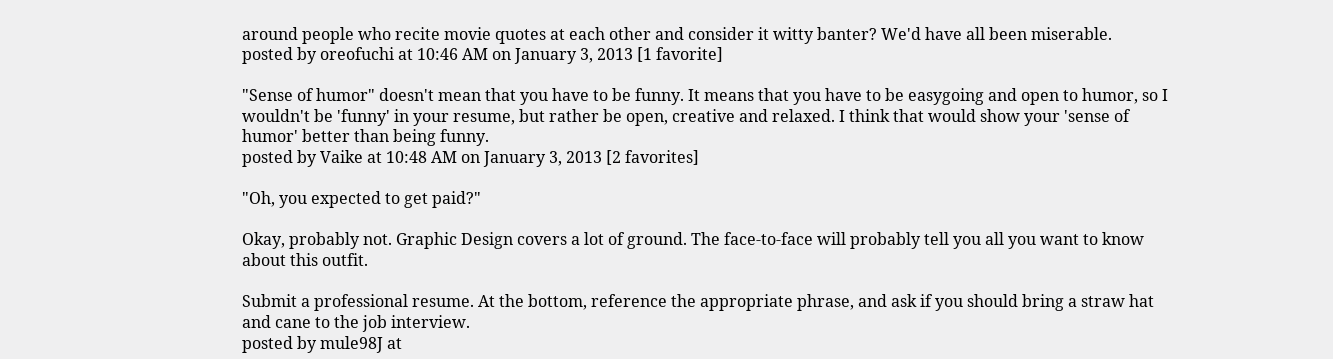around people who recite movie quotes at each other and consider it witty banter? We'd have all been miserable.
posted by oreofuchi at 10:46 AM on January 3, 2013 [1 favorite]

"Sense of humor" doesn't mean that you have to be funny. It means that you have to be easygoing and open to humor, so I wouldn't be 'funny' in your resume, but rather be open, creative and relaxed. I think that would show your 'sense of humor' better than being funny.
posted by Vaike at 10:48 AM on January 3, 2013 [2 favorites]

"Oh, you expected to get paid?"

Okay, probably not. Graphic Design covers a lot of ground. The face-to-face will probably tell you all you want to know about this outfit.

Submit a professional resume. At the bottom, reference the appropriate phrase, and ask if you should bring a straw hat and cane to the job interview.
posted by mule98J at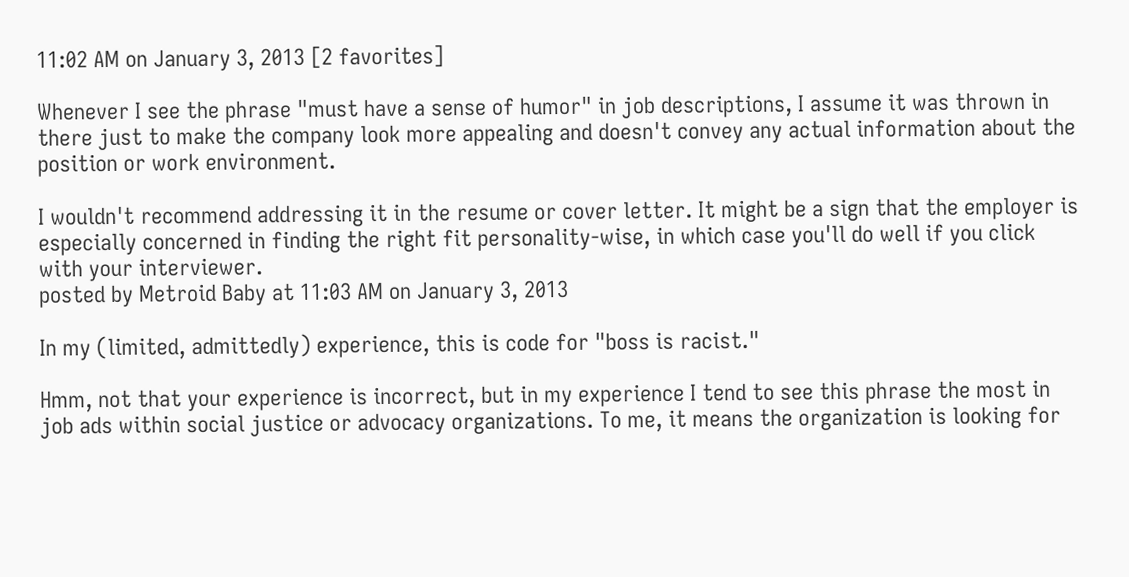11:02 AM on January 3, 2013 [2 favorites]

Whenever I see the phrase "must have a sense of humor" in job descriptions, I assume it was thrown in there just to make the company look more appealing and doesn't convey any actual information about the position or work environment.

I wouldn't recommend addressing it in the resume or cover letter. It might be a sign that the employer is especially concerned in finding the right fit personality-wise, in which case you'll do well if you click with your interviewer.
posted by Metroid Baby at 11:03 AM on January 3, 2013

In my (limited, admittedly) experience, this is code for "boss is racist."

Hmm, not that your experience is incorrect, but in my experience I tend to see this phrase the most in job ads within social justice or advocacy organizations. To me, it means the organization is looking for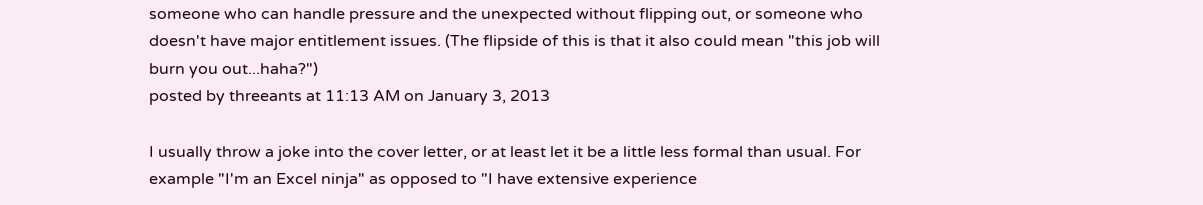someone who can handle pressure and the unexpected without flipping out, or someone who doesn't have major entitlement issues. (The flipside of this is that it also could mean "this job will burn you out...haha?")
posted by threeants at 11:13 AM on January 3, 2013

I usually throw a joke into the cover letter, or at least let it be a little less formal than usual. For example "I'm an Excel ninja" as opposed to "I have extensive experience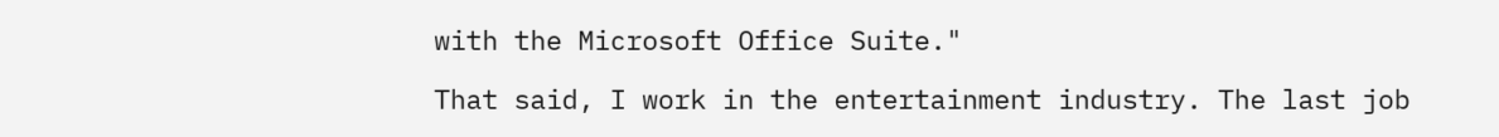with the Microsoft Office Suite."

That said, I work in the entertainment industry. The last job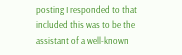posting I responded to that included this was to be the assistant of a well-known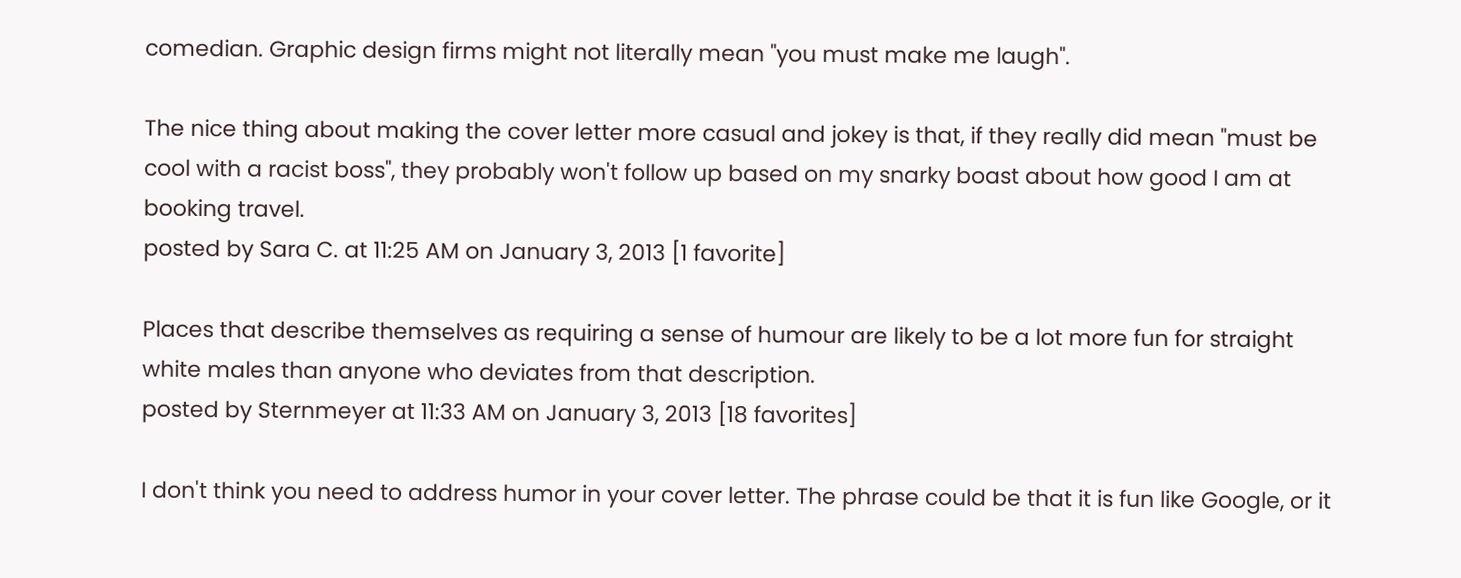comedian. Graphic design firms might not literally mean "you must make me laugh".

The nice thing about making the cover letter more casual and jokey is that, if they really did mean "must be cool with a racist boss", they probably won't follow up based on my snarky boast about how good I am at booking travel.
posted by Sara C. at 11:25 AM on January 3, 2013 [1 favorite]

Places that describe themselves as requiring a sense of humour are likely to be a lot more fun for straight white males than anyone who deviates from that description.
posted by Sternmeyer at 11:33 AM on January 3, 2013 [18 favorites]

I don't think you need to address humor in your cover letter. The phrase could be that it is fun like Google, or it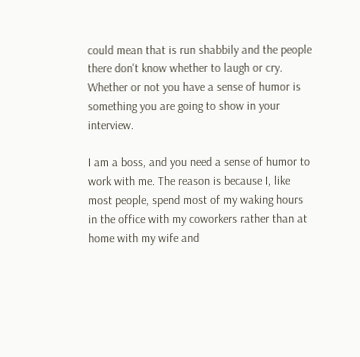could mean that is run shabbily and the people there don't know whether to laugh or cry. Whether or not you have a sense of humor is something you are going to show in your interview.

I am a boss, and you need a sense of humor to work with me. The reason is because I, like most people, spend most of my waking hours in the office with my coworkers rather than at home with my wife and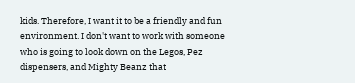kids. Therefore, I want it to be a friendly and fun environment. I don't want to work with someone who is going to look down on the Legos, Pez dispensers, and Mighty Beanz that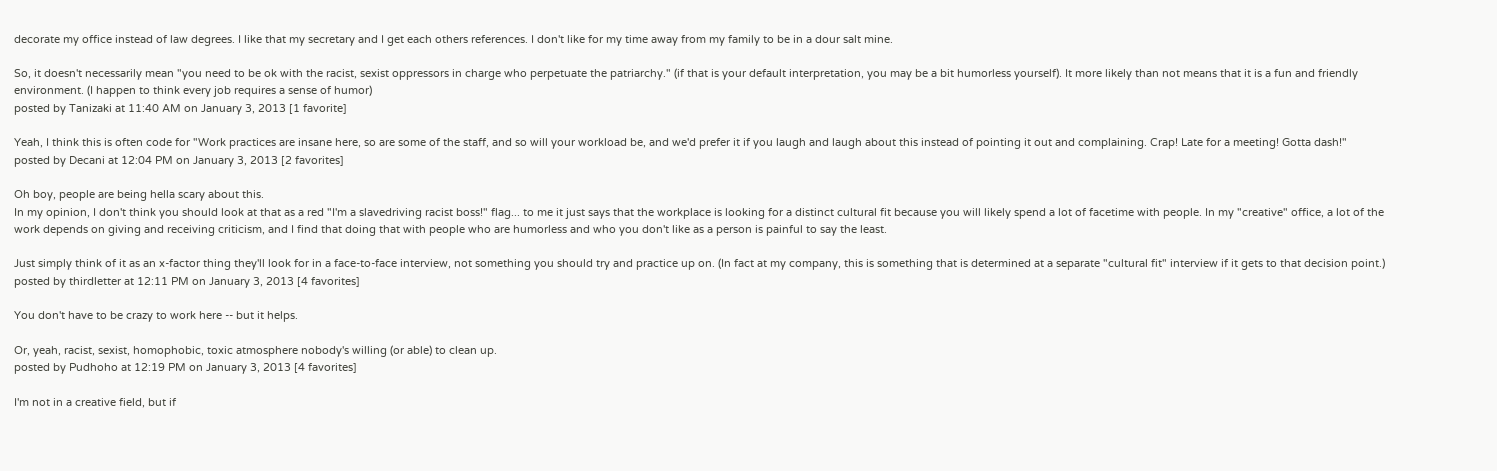decorate my office instead of law degrees. I like that my secretary and I get each others references. I don't like for my time away from my family to be in a dour salt mine.

So, it doesn't necessarily mean "you need to be ok with the racist, sexist oppressors in charge who perpetuate the patriarchy." (if that is your default interpretation, you may be a bit humorless yourself). It more likely than not means that it is a fun and friendly environment. (I happen to think every job requires a sense of humor)
posted by Tanizaki at 11:40 AM on January 3, 2013 [1 favorite]

Yeah, I think this is often code for "Work practices are insane here, so are some of the staff, and so will your workload be, and we'd prefer it if you laugh and laugh about this instead of pointing it out and complaining. Crap! Late for a meeting! Gotta dash!"
posted by Decani at 12:04 PM on January 3, 2013 [2 favorites]

Oh boy, people are being hella scary about this.
In my opinion, I don't think you should look at that as a red "I'm a slavedriving racist boss!" flag... to me it just says that the workplace is looking for a distinct cultural fit because you will likely spend a lot of facetime with people. In my "creative" office, a lot of the work depends on giving and receiving criticism, and I find that doing that with people who are humorless and who you don't like as a person is painful to say the least.

Just simply think of it as an x-factor thing they'll look for in a face-to-face interview, not something you should try and practice up on. (In fact at my company, this is something that is determined at a separate "cultural fit" interview if it gets to that decision point.)
posted by thirdletter at 12:11 PM on January 3, 2013 [4 favorites]

You don't have to be crazy to work here -- but it helps.

Or, yeah, racist, sexist, homophobic, toxic atmosphere nobody's willing (or able) to clean up.
posted by Pudhoho at 12:19 PM on January 3, 2013 [4 favorites]

I'm not in a creative field, but if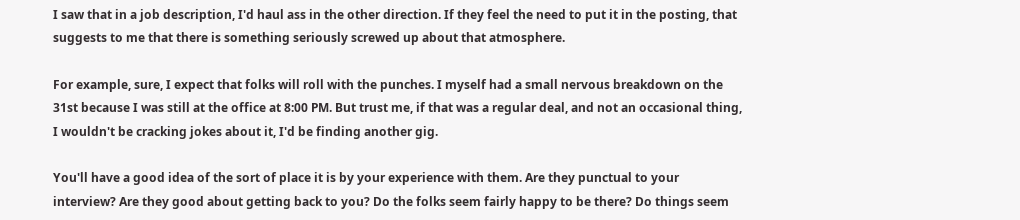I saw that in a job description, I'd haul ass in the other direction. If they feel the need to put it in the posting, that suggests to me that there is something seriously screwed up about that atmosphere.

For example, sure, I expect that folks will roll with the punches. I myself had a small nervous breakdown on the 31st because I was still at the office at 8:00 PM. But trust me, if that was a regular deal, and not an occasional thing, I wouldn't be cracking jokes about it, I'd be finding another gig.

You'll have a good idea of the sort of place it is by your experience with them. Are they punctual to your interview? Are they good about getting back to you? Do the folks seem fairly happy to be there? Do things seem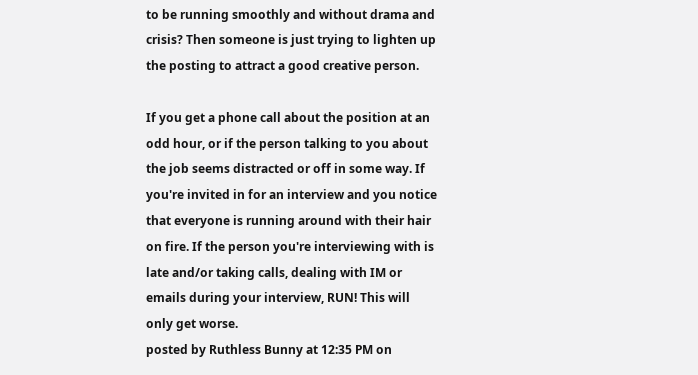to be running smoothly and without drama and crisis? Then someone is just trying to lighten up the posting to attract a good creative person.

If you get a phone call about the position at an odd hour, or if the person talking to you about the job seems distracted or off in some way. If you're invited in for an interview and you notice that everyone is running around with their hair on fire. If the person you're interviewing with is late and/or taking calls, dealing with IM or emails during your interview, RUN! This will only get worse.
posted by Ruthless Bunny at 12:35 PM on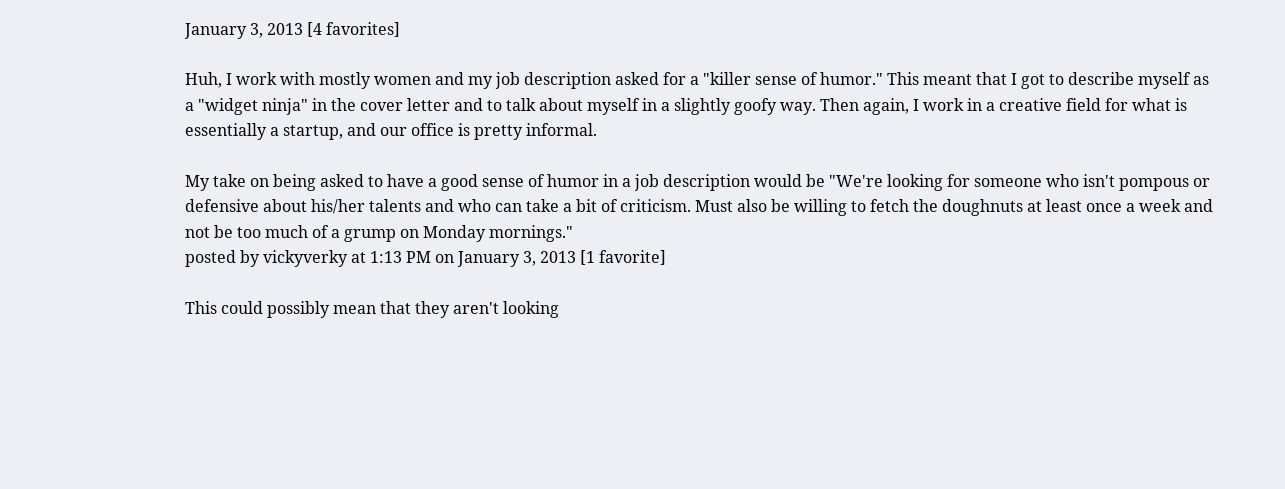January 3, 2013 [4 favorites]

Huh, I work with mostly women and my job description asked for a "killer sense of humor." This meant that I got to describe myself as a "widget ninja" in the cover letter and to talk about myself in a slightly goofy way. Then again, I work in a creative field for what is essentially a startup, and our office is pretty informal.

My take on being asked to have a good sense of humor in a job description would be "We're looking for someone who isn't pompous or defensive about his/her talents and who can take a bit of criticism. Must also be willing to fetch the doughnuts at least once a week and not be too much of a grump on Monday mornings."
posted by vickyverky at 1:13 PM on January 3, 2013 [1 favorite]

This could possibly mean that they aren't looking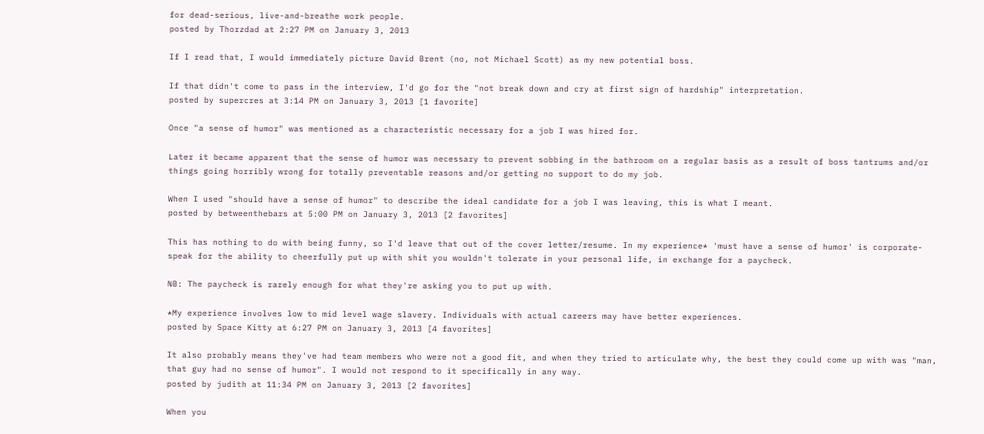for dead-serious, live-and-breathe work people.
posted by Thorzdad at 2:27 PM on January 3, 2013

If I read that, I would immediately picture David Brent (no, not Michael Scott) as my new potential boss.

If that didn't come to pass in the interview, I'd go for the "not break down and cry at first sign of hardship" interpretation.
posted by supercres at 3:14 PM on January 3, 2013 [1 favorite]

Once "a sense of humor" was mentioned as a characteristic necessary for a job I was hired for.

Later it became apparent that the sense of humor was necessary to prevent sobbing in the bathroom on a regular basis as a result of boss tantrums and/or things going horribly wrong for totally preventable reasons and/or getting no support to do my job.

When I used "should have a sense of humor" to describe the ideal candidate for a job I was leaving, this is what I meant.
posted by betweenthebars at 5:00 PM on January 3, 2013 [2 favorites]

This has nothing to do with being funny, so I'd leave that out of the cover letter/resume. In my experience* 'must have a sense of humor' is corporate-speak for the ability to cheerfully put up with shit you wouldn't tolerate in your personal life, in exchange for a paycheck.

NB: The paycheck is rarely enough for what they're asking you to put up with.

*My experience involves low to mid level wage slavery. Individuals with actual careers may have better experiences.
posted by Space Kitty at 6:27 PM on January 3, 2013 [4 favorites]

It also probably means they've had team members who were not a good fit, and when they tried to articulate why, the best they could come up with was "man, that guy had no sense of humor". I would not respond to it specifically in any way.
posted by judith at 11:34 PM on January 3, 2013 [2 favorites]

When you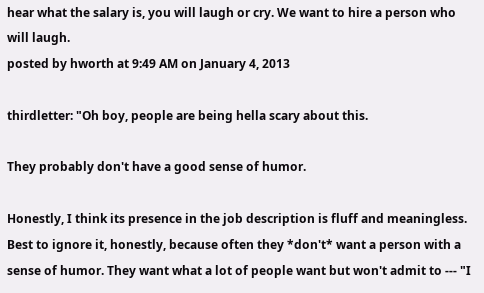hear what the salary is, you will laugh or cry. We want to hire a person who will laugh.
posted by hworth at 9:49 AM on January 4, 2013

thirdletter: "Oh boy, people are being hella scary about this.

They probably don't have a good sense of humor.

Honestly, I think its presence in the job description is fluff and meaningless. Best to ignore it, honestly, because often they *don't* want a person with a sense of humor. They want what a lot of people want but won't admit to --- "I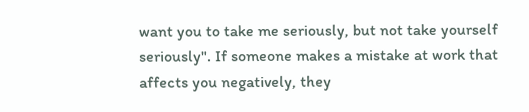want you to take me seriously, but not take yourself seriously". If someone makes a mistake at work that affects you negatively, they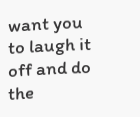want you to laugh it off and do the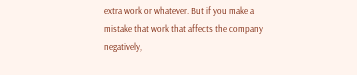extra work or whatever. But if you make a mistake that work that affects the company negatively,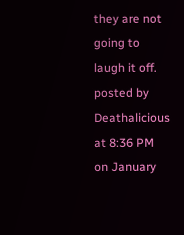they are not going to laugh it off.
posted by Deathalicious at 8:36 PM on January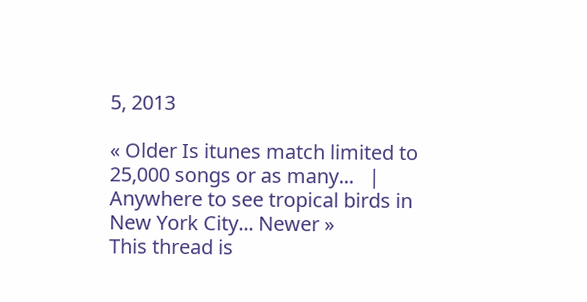5, 2013

« Older Is itunes match limited to 25,000 songs or as many...   |   Anywhere to see tropical birds in New York City... Newer »
This thread is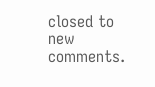closed to new comments.